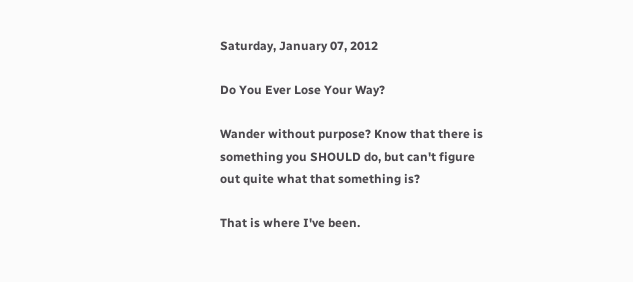Saturday, January 07, 2012

Do You Ever Lose Your Way?

Wander without purpose? Know that there is something you SHOULD do, but can't figure out quite what that something is?

That is where I've been.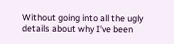Without going into all the ugly details about why I've been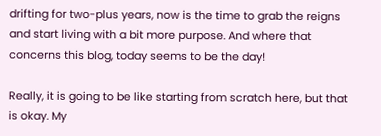drifting for two-plus years, now is the time to grab the reigns and start living with a bit more purpose. And where that concerns this blog, today seems to be the day!

Really, it is going to be like starting from scratch here, but that is okay. My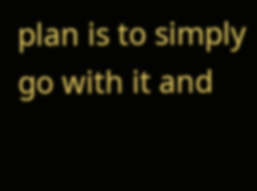plan is to simply go with it and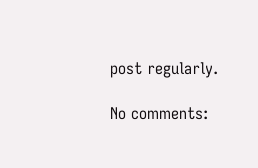post regularly.

No comments: